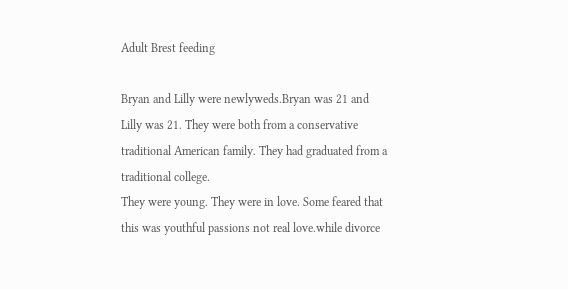Adult Brest feeding

Bryan and Lilly were newlyweds.Bryan was 21 and Lilly was 21. They were both from a conservative traditional American family. They had graduated from a  traditional college.
They were young. They were in love. Some feared that this was youthful passions not real love.while divorce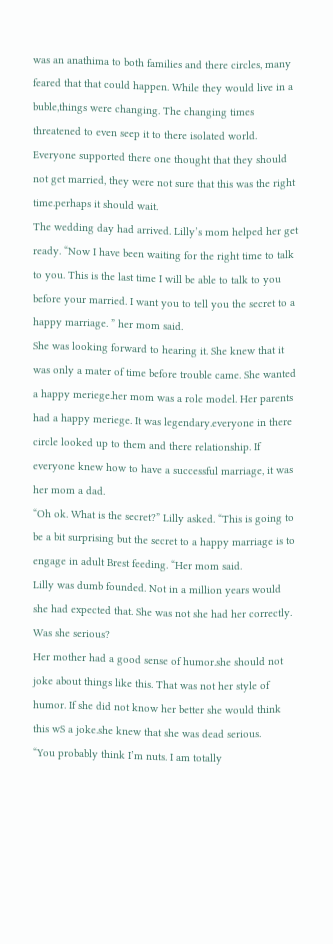was an anathima to both families and there circles, many feared that that could happen. While they would live in a buble,things were changing. The changing times threatened to even seep it to there isolated world.
Everyone supported there one thought that they should not get married, they were not sure that this was the right time.perhaps it should wait.
The wedding day had arrived. Lilly’s mom helped her get ready. “Now I have been waiting for the right time to talk to you. This is the last time I will be able to talk to you before your married. I want you to tell you the secret to a happy marriage. ” her mom said.
She was looking forward to hearing it. She knew that it was only a mater of time before trouble came. She wanted a happy meriege.her mom was a role model. Her parents had a happy meriege. It was legendary.everyone in there circle looked up to them and there relationship. If everyone knew how to have a successful marriage, it was her mom a dad.
“Oh ok. What is the secret?” Lilly asked. “This is going to be a bit surprising but the secret to a happy marriage is to engage in adult Brest feeding. “Her mom said.
Lilly was dumb founded. Not in a million years would she had expected that. She was not she had her correctly. Was she serious?
Her mother had a good sense of humor.she should not joke about things like this. That was not her style of humor. If she did not know her better she would think this wS a joke.she knew that she was dead serious.
“You probably think I’m nuts. I am totally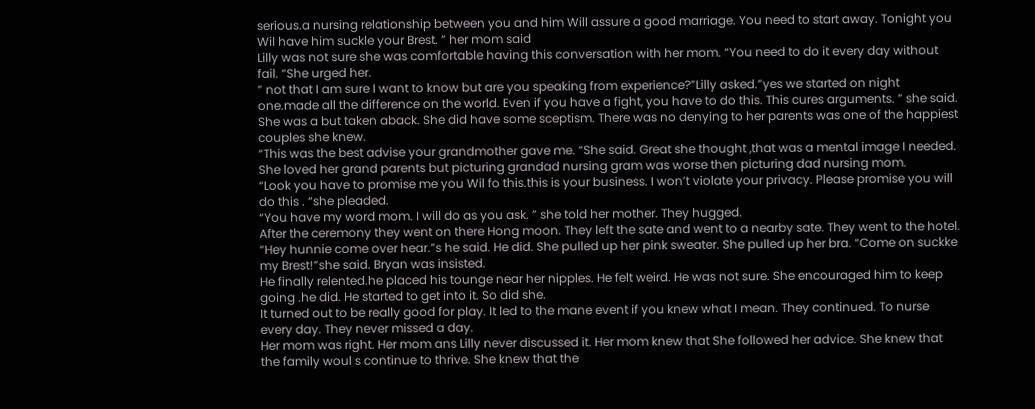serious.a nursing relationship between you and him Will assure a good marriage. You need to start away. Tonight you Wil have him suckle your Brest. ” her mom said
Lilly was not sure she was comfortable having this conversation with her mom. “You need to do it every day without fail. “She urged her.
” not that I am sure I want to know but are you speaking from experience?”Lilly asked.”yes we started on night one.made all the difference on the world. Even if you have a fight, you have to do this. This cures arguments. ” she said.
She was a but taken aback. She did have some sceptism. There was no denying to her parents was one of the happiest couples she knew.
“This was the best advise your grandmother gave me. “She said. Great she thought ,that was a mental image I needed. She loved her grand parents but picturing grandad nursing gram was worse then picturing dad nursing mom.
“Look you have to promise me you Wil fo this.this is your business. I won’t violate your privacy. Please promise you will do this . “she pleaded.
“You have my word mom. I will do as you ask. ” she told her mother. They hugged.
After the ceremony they went on there Hong moon. They left the sate and went to a nearby sate. They went to the hotel.
“Hey hunnie come over hear.”s he said. He did. She pulled up her pink sweater. She pulled up her bra. “Come on suckke my Brest!”she said. Bryan was insisted.
He finally relented.he placed his tounge near her nipples. He felt weird. He was not sure. She encouraged him to keep going .he did. He started to get into it. So did she.
It turned out to be really good for play. It led to the mane event if you knew what I mean. They continued. To nurse every day. They never missed a day.
Her mom was right. Her mom ans Lilly never discussed it. Her mom knew that She followed her advice. She knew that the family woul s continue to thrive. She knew that the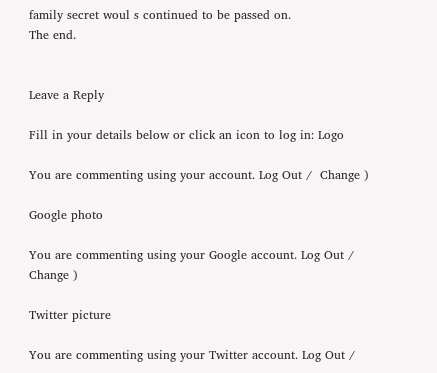family secret woul s continued to be passed on.
The end.


Leave a Reply

Fill in your details below or click an icon to log in: Logo

You are commenting using your account. Log Out /  Change )

Google photo

You are commenting using your Google account. Log Out /  Change )

Twitter picture

You are commenting using your Twitter account. Log Out /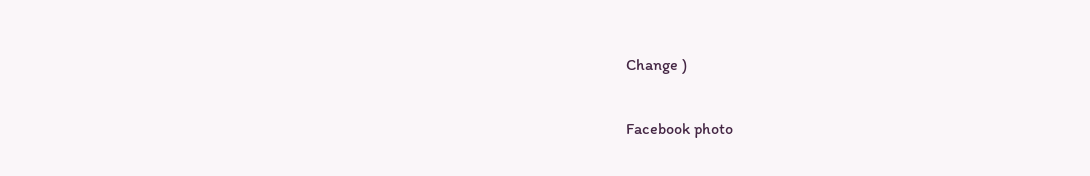Change )

Facebook photo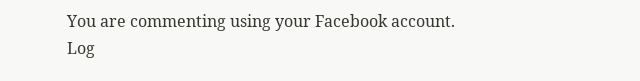You are commenting using your Facebook account. Log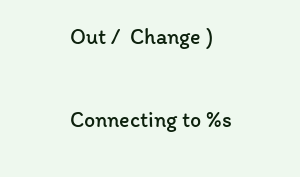Out /  Change )

Connecting to %s